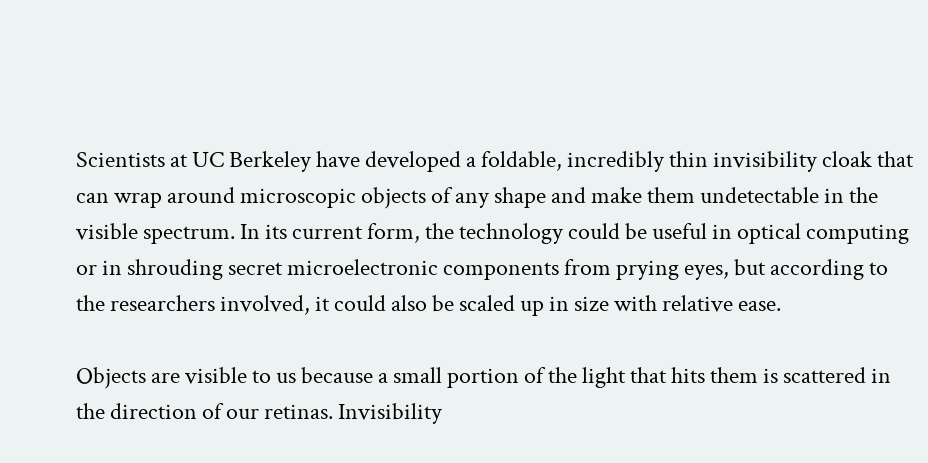Scientists at UC Berkeley have developed a foldable, incredibly thin invisibility cloak that can wrap around microscopic objects of any shape and make them undetectable in the visible spectrum. In its current form, the technology could be useful in optical computing or in shrouding secret microelectronic components from prying eyes, but according to the researchers involved, it could also be scaled up in size with relative ease.

Objects are visible to us because a small portion of the light that hits them is scattered in the direction of our retinas. Invisibility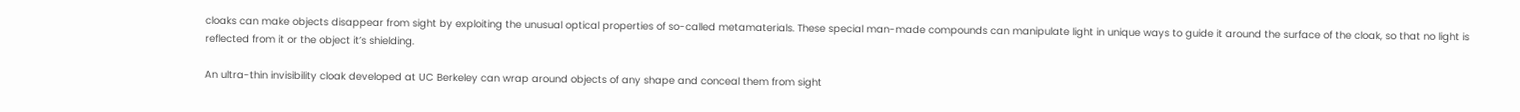cloaks can make objects disappear from sight by exploiting the unusual optical properties of so-called metamaterials. These special man-made compounds can manipulate light in unique ways to guide it around the surface of the cloak, so that no light is reflected from it or the object it’s shielding.

An ultra-thin invisibility cloak developed at UC Berkeley can wrap around objects of any shape and conceal them from sight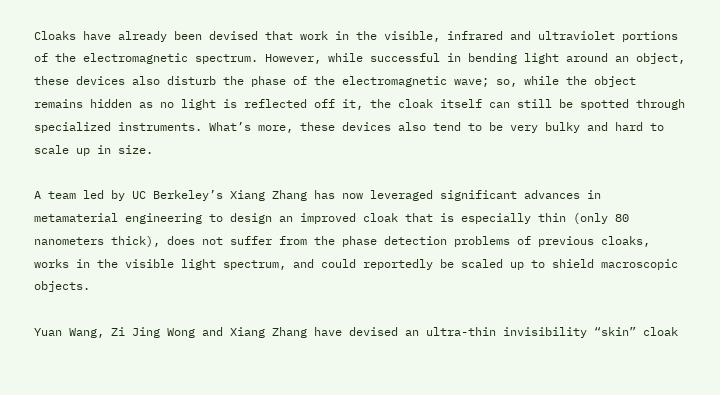Cloaks have already been devised that work in the visible, infrared and ultraviolet portions of the electromagnetic spectrum. However, while successful in bending light around an object, these devices also disturb the phase of the electromagnetic wave; so, while the object remains hidden as no light is reflected off it, the cloak itself can still be spotted through specialized instruments. What’s more, these devices also tend to be very bulky and hard to scale up in size.

A team led by UC Berkeley’s Xiang Zhang has now leveraged significant advances in metamaterial engineering to design an improved cloak that is especially thin (only 80 nanometers thick), does not suffer from the phase detection problems of previous cloaks, works in the visible light spectrum, and could reportedly be scaled up to shield macroscopic objects.

Yuan Wang, Zi Jing Wong and Xiang Zhang have devised an ultra-thin invisibility “skin” cloak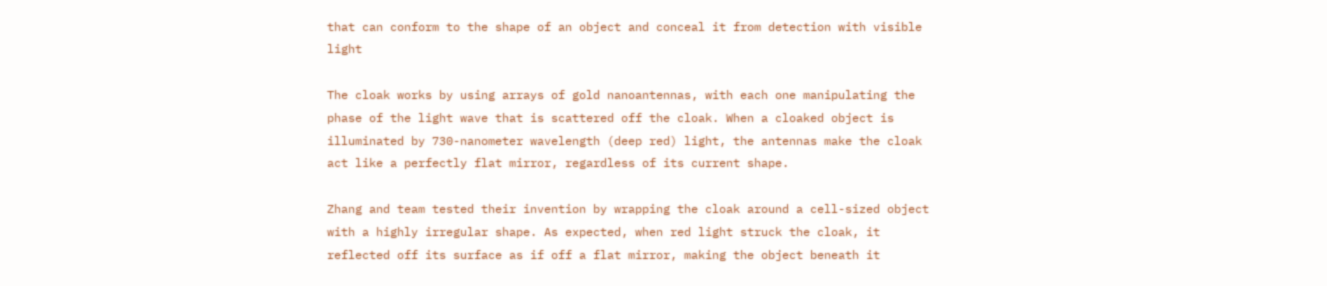that can conform to the shape of an object and conceal it from detection with visible light

The cloak works by using arrays of gold nanoantennas, with each one manipulating the phase of the light wave that is scattered off the cloak. When a cloaked object is illuminated by 730-nanometer wavelength (deep red) light, the antennas make the cloak act like a perfectly flat mirror, regardless of its current shape.

Zhang and team tested their invention by wrapping the cloak around a cell-sized object with a highly irregular shape. As expected, when red light struck the cloak, it reflected off its surface as if off a flat mirror, making the object beneath it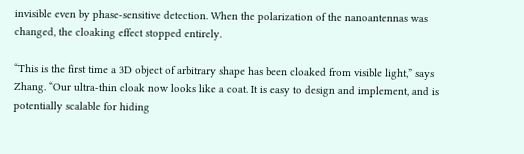invisible even by phase-sensitive detection. When the polarization of the nanoantennas was changed, the cloaking effect stopped entirely.

“This is the first time a 3D object of arbitrary shape has been cloaked from visible light,” says Zhang. “Our ultra-thin cloak now looks like a coat. It is easy to design and implement, and is potentially scalable for hiding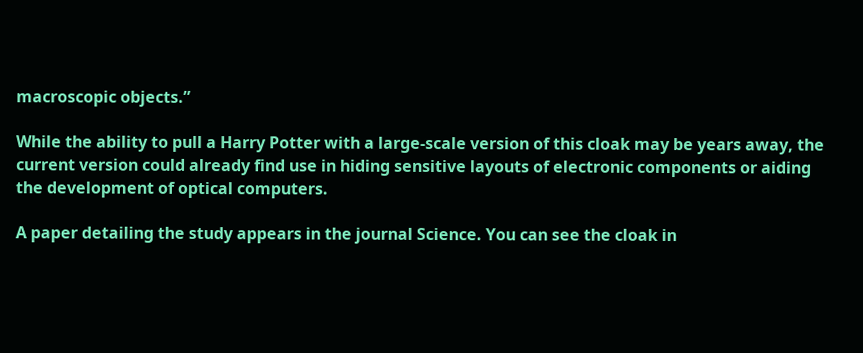macroscopic objects.”

While the ability to pull a Harry Potter with a large-scale version of this cloak may be years away, the current version could already find use in hiding sensitive layouts of electronic components or aiding the development of optical computers.

A paper detailing the study appears in the journal Science. You can see the cloak in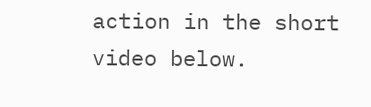action in the short video below.